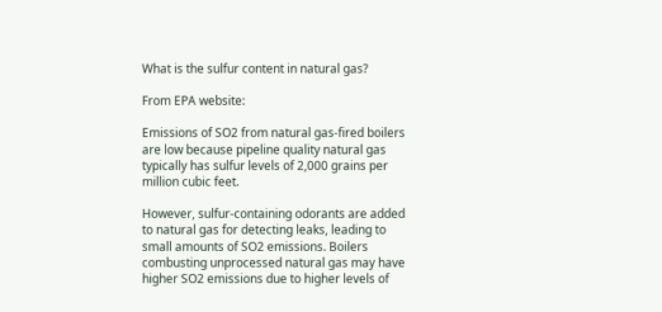What is the sulfur content in natural gas?

From EPA website:

Emissions of SO2 from natural gas-fired boilers are low because pipeline quality natural gas typically has sulfur levels of 2,000 grains per million cubic feet.

However, sulfur-containing odorants are added to natural gas for detecting leaks, leading to small amounts of SO2 emissions. Boilers combusting unprocessed natural gas may have higher SO2 emissions due to higher levels of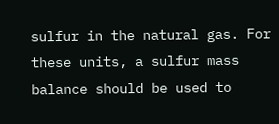sulfur in the natural gas. For these units, a sulfur mass balance should be used to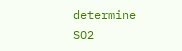determine SO2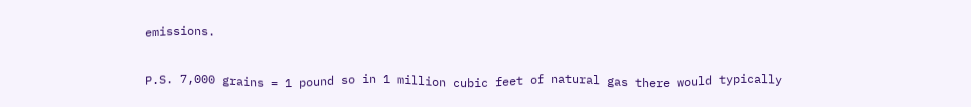emissions.

P.S. 7,000 grains = 1 pound so in 1 million cubic feet of natural gas there would typically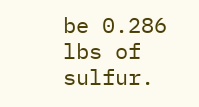be 0.286 lbs of sulfur.